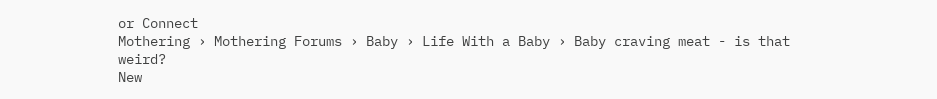or Connect
Mothering › Mothering Forums › Baby › Life With a Baby › Baby craving meat - is that weird?
New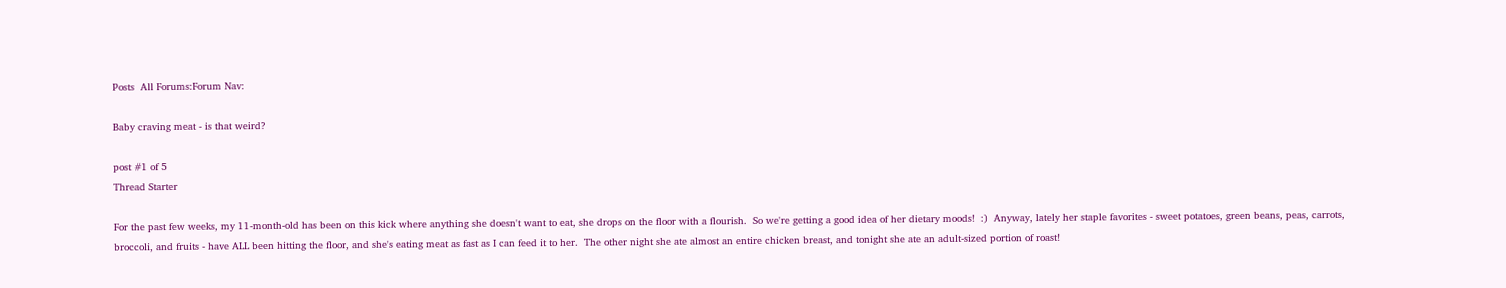Posts  All Forums:Forum Nav:

Baby craving meat - is that weird?

post #1 of 5
Thread Starter

For the past few weeks, my 11-month-old has been on this kick where anything she doesn't want to eat, she drops on the floor with a flourish.  So we're getting a good idea of her dietary moods!  :)  Anyway, lately her staple favorites - sweet potatoes, green beans, peas, carrots, broccoli, and fruits - have ALL been hitting the floor, and she's eating meat as fast as I can feed it to her.  The other night she ate almost an entire chicken breast, and tonight she ate an adult-sized portion of roast!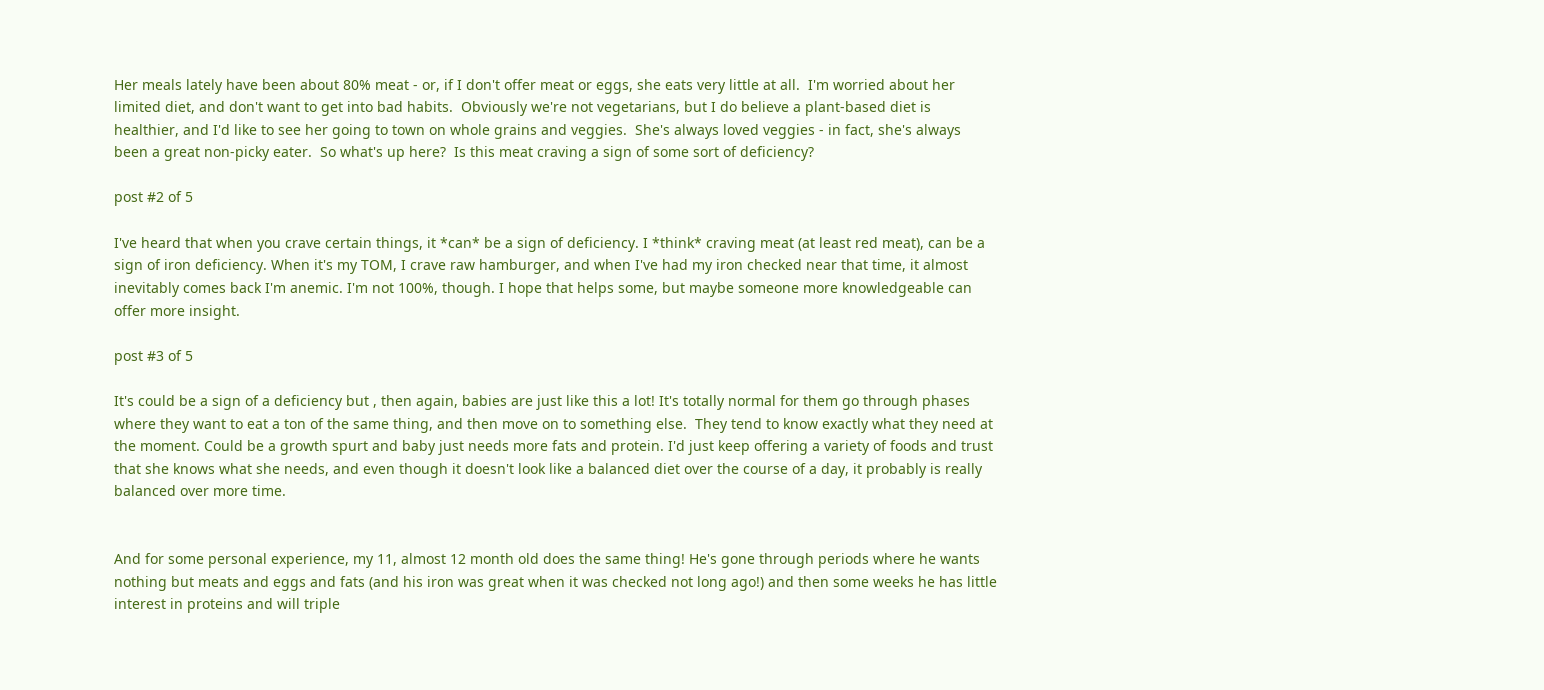Her meals lately have been about 80% meat - or, if I don't offer meat or eggs, she eats very little at all.  I'm worried about her limited diet, and don't want to get into bad habits.  Obviously we're not vegetarians, but I do believe a plant-based diet is healthier, and I'd like to see her going to town on whole grains and veggies.  She's always loved veggies - in fact, she's always been a great non-picky eater.  So what's up here?  Is this meat craving a sign of some sort of deficiency?

post #2 of 5

I've heard that when you crave certain things, it *can* be a sign of deficiency. I *think* craving meat (at least red meat), can be a sign of iron deficiency. When it's my TOM, I crave raw hamburger, and when I've had my iron checked near that time, it almost inevitably comes back I'm anemic. I'm not 100%, though. I hope that helps some, but maybe someone more knowledgeable can offer more insight.

post #3 of 5

It's could be a sign of a deficiency but , then again, babies are just like this a lot! It's totally normal for them go through phases where they want to eat a ton of the same thing, and then move on to something else.  They tend to know exactly what they need at the moment. Could be a growth spurt and baby just needs more fats and protein. I'd just keep offering a variety of foods and trust that she knows what she needs, and even though it doesn't look like a balanced diet over the course of a day, it probably is really balanced over more time.


And for some personal experience, my 11, almost 12 month old does the same thing! He's gone through periods where he wants nothing but meats and eggs and fats (and his iron was great when it was checked not long ago!) and then some weeks he has little interest in proteins and will triple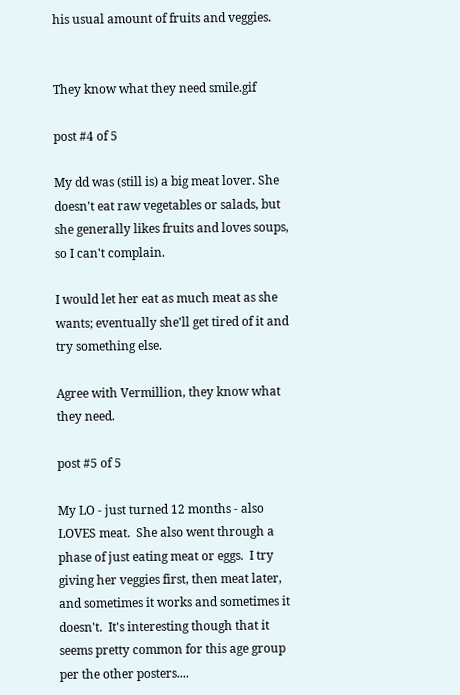his usual amount of fruits and veggies.


They know what they need smile.gif

post #4 of 5

My dd was (still is) a big meat lover. She doesn't eat raw vegetables or salads, but she generally likes fruits and loves soups, so I can't complain.

I would let her eat as much meat as she wants; eventually she'll get tired of it and try something else.

Agree with Vermillion, they know what they need.

post #5 of 5

My LO - just turned 12 months - also LOVES meat.  She also went through a phase of just eating meat or eggs.  I try giving her veggies first, then meat later, and sometimes it works and sometimes it doesn't.  It's interesting though that it seems pretty common for this age group per the other posters....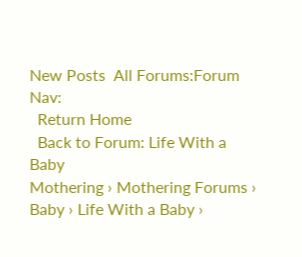New Posts  All Forums:Forum Nav:
  Return Home
  Back to Forum: Life With a Baby
Mothering › Mothering Forums › Baby › Life With a Baby ›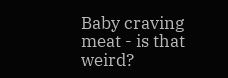Baby craving meat - is that weird?